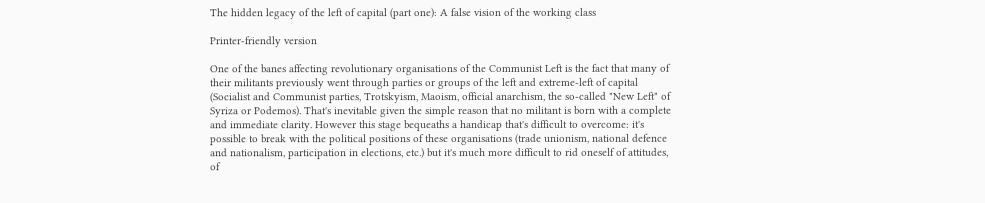The hidden legacy of the left of capital (part one): A false vision of the working class

Printer-friendly version

One of the banes affecting revolutionary organisations of the Communist Left is the fact that many of their militants previously went through parties or groups of the left and extreme-left of capital (Socialist and Communist parties, Trotskyism, Maoism, official anarchism, the so-called "New Left" of Syriza or Podemos). That's inevitable given the simple reason that no militant is born with a complete and immediate clarity. However this stage bequeaths a handicap that's difficult to overcome: it's possible to break with the political positions of these organisations (trade unionism, national defence and nationalism, participation in elections, etc.) but it's much more difficult to rid oneself of attitudes, of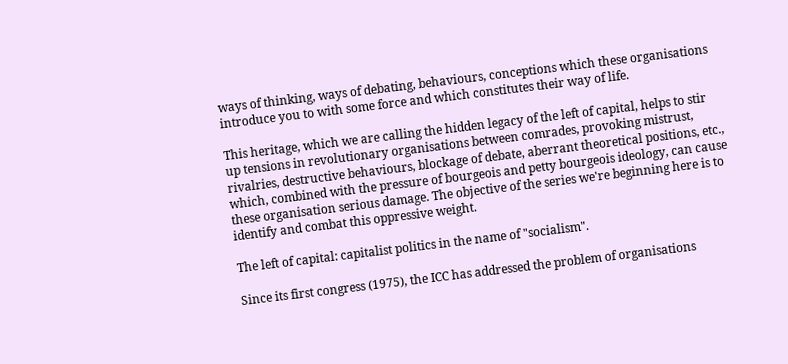ways of thinking, ways of debating, behaviours, conceptions which these organisations introduce you to with some force and which constitutes their way of life.

This heritage, which we are calling the hidden legacy of the left of capital, helps to stir up tensions in revolutionary organisations between comrades, provoking mistrust, rivalries, destructive behaviours, blockage of debate, aberrant theoretical positions, etc., which, combined with the pressure of bourgeois and petty bourgeois ideology, can cause these organisation serious damage. The objective of the series we're beginning here is to identify and combat this oppressive weight.

The left of capital: capitalist politics in the name of "socialism".

Since its first congress (1975), the ICC has addressed the problem of organisations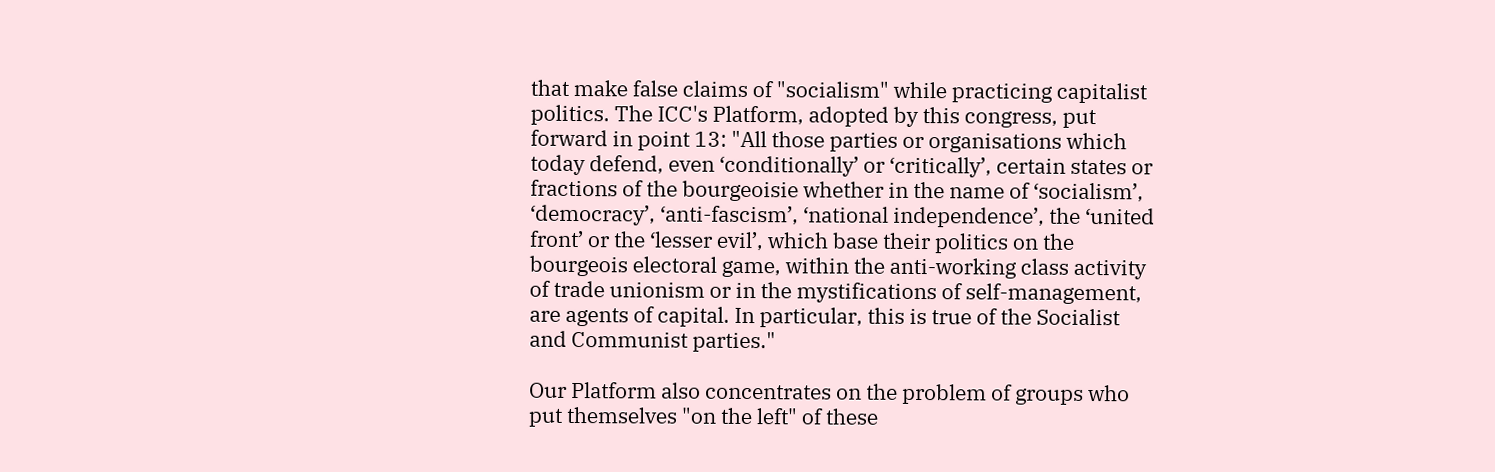that make false claims of "socialism" while practicing capitalist politics. The ICC's Platform, adopted by this congress, put forward in point 13: "All those parties or organisations which today defend, even ‘conditionally’ or ‘critically’, certain states or fractions of the bourgeoisie whether in the name of ‘socialism’, ‘democracy’, ‘anti-fascism’, ‘national independence’, the ‘united front’ or the ‘lesser evil’, which base their politics on the bourgeois electoral game, within the anti-working class activity of trade unionism or in the mystifications of self-management, are agents of capital. In particular, this is true of the Socialist and Communist parties."

Our Platform also concentrates on the problem of groups who put themselves "on the left" of these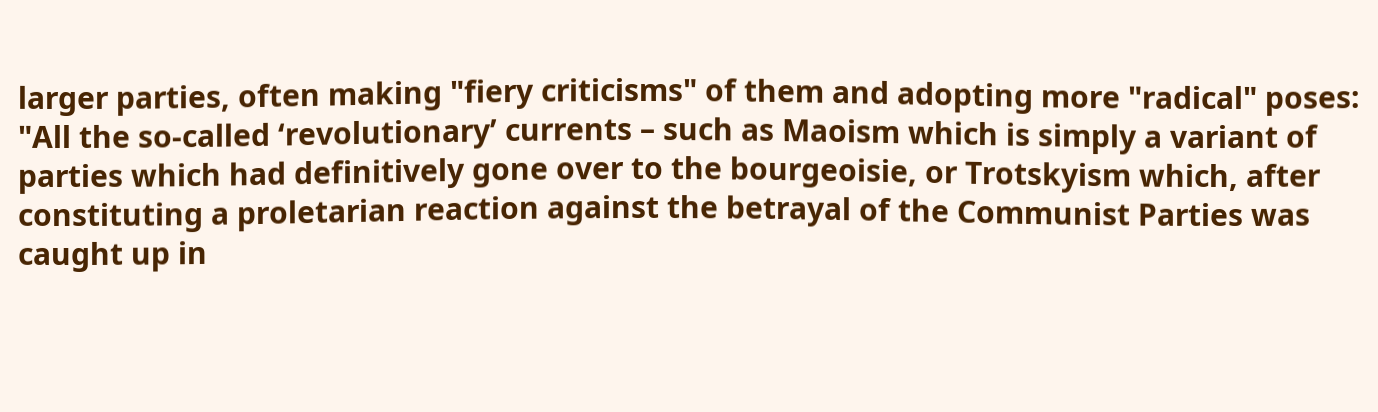larger parties, often making "fiery criticisms" of them and adopting more "radical" poses: "All the so-called ‘revolutionary’ currents – such as Maoism which is simply a variant of parties which had definitively gone over to the bourgeoisie, or Trotskyism which, after constituting a proletarian reaction against the betrayal of the Communist Parties was caught up in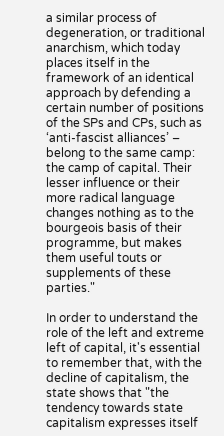a similar process of degeneration, or traditional anarchism, which today places itself in the framework of an identical approach by defending a certain number of positions of the SPs and CPs, such as ‘anti-fascist alliances’ – belong to the same camp: the camp of capital. Their lesser influence or their more radical language changes nothing as to the bourgeois basis of their programme, but makes them useful touts or supplements of these parties."

In order to understand the role of the left and extreme left of capital, it's essential to remember that, with the decline of capitalism, the state shows that "the tendency towards state capitalism expresses itself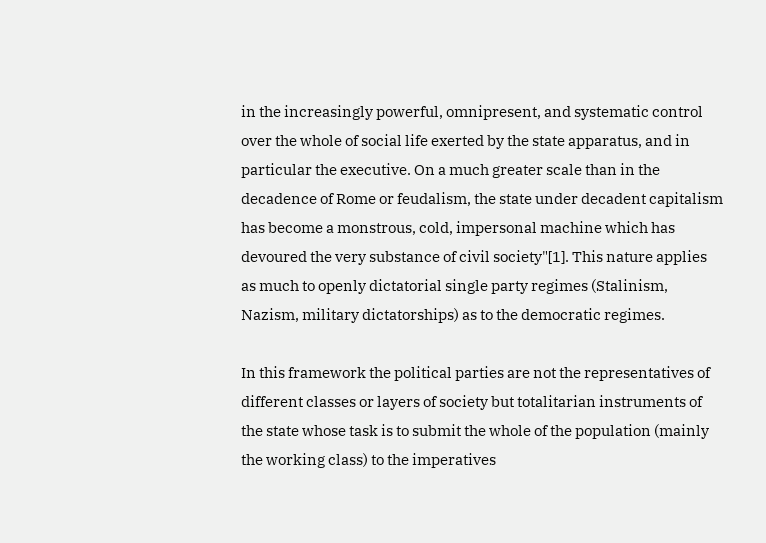in the increasingly powerful, omnipresent, and systematic control over the whole of social life exerted by the state apparatus, and in particular the executive. On a much greater scale than in the decadence of Rome or feudalism, the state under decadent capitalism has become a monstrous, cold, impersonal machine which has devoured the very substance of civil society"[1]. This nature applies as much to openly dictatorial single party regimes (Stalinism, Nazism, military dictatorships) as to the democratic regimes.

In this framework the political parties are not the representatives of different classes or layers of society but totalitarian instruments of the state whose task is to submit the whole of the population (mainly the working class) to the imperatives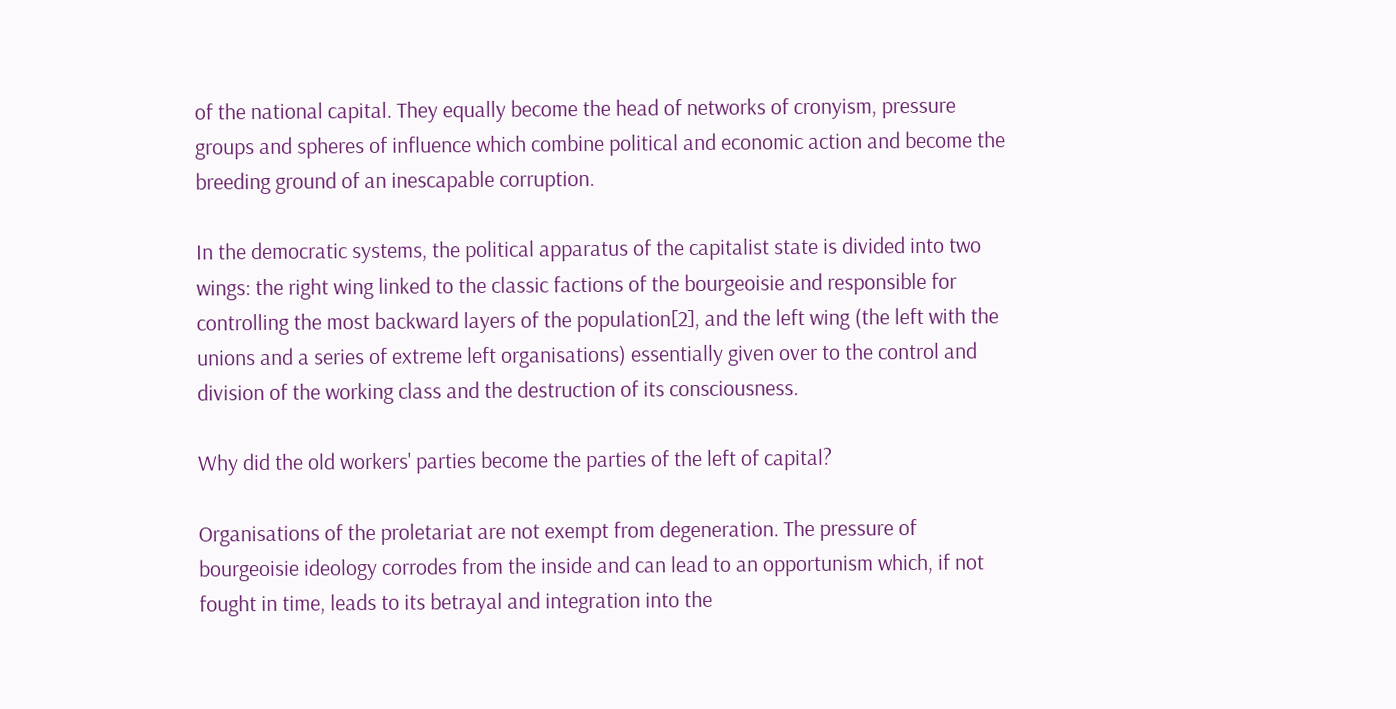of the national capital. They equally become the head of networks of cronyism, pressure groups and spheres of influence which combine political and economic action and become the breeding ground of an inescapable corruption.

In the democratic systems, the political apparatus of the capitalist state is divided into two wings: the right wing linked to the classic factions of the bourgeoisie and responsible for controlling the most backward layers of the population[2], and the left wing (the left with the unions and a series of extreme left organisations) essentially given over to the control and division of the working class and the destruction of its consciousness.

Why did the old workers' parties become the parties of the left of capital?

Organisations of the proletariat are not exempt from degeneration. The pressure of bourgeoisie ideology corrodes from the inside and can lead to an opportunism which, if not fought in time, leads to its betrayal and integration into the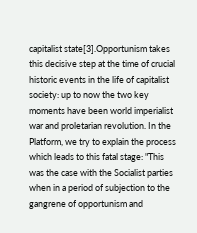capitalist state[3].Opportunism takes this decisive step at the time of crucial historic events in the life of capitalist society: up to now the two key moments have been world imperialist war and proletarian revolution. In the Platform, we try to explain the process which leads to this fatal stage: "This was the case with the Socialist parties when in a period of subjection to the gangrene of opportunism and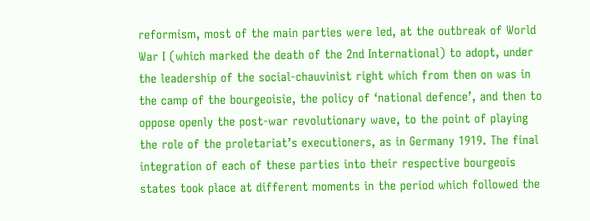reformism, most of the main parties were led, at the outbreak of World War I (which marked the death of the 2nd International) to adopt, under the leadership of the social-chauvinist right which from then on was in the camp of the bourgeoisie, the policy of ‘national defence’, and then to oppose openly the post-war revolutionary wave, to the point of playing the role of the proletariat’s executioners, as in Germany 1919. The final integration of each of these parties into their respective bourgeois states took place at different moments in the period which followed the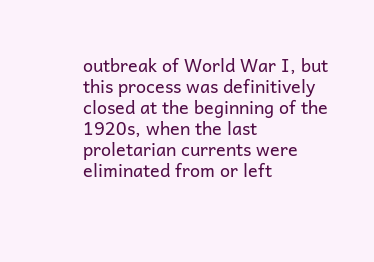outbreak of World War I, but this process was definitively closed at the beginning of the 1920s, when the last proletarian currents were eliminated from or left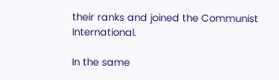their ranks and joined the Communist International.

In the same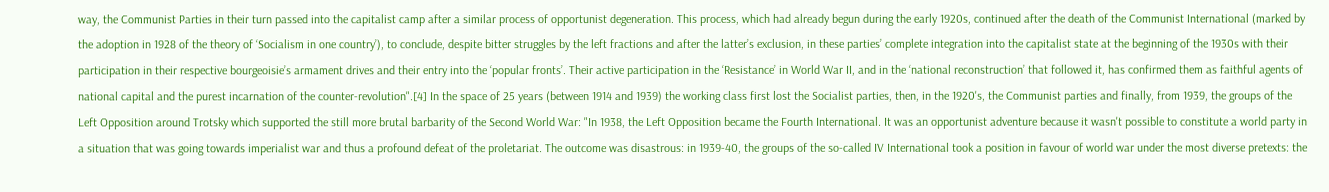way, the Communist Parties in their turn passed into the capitalist camp after a similar process of opportunist degeneration. This process, which had already begun during the early 1920s, continued after the death of the Communist International (marked by the adoption in 1928 of the theory of ‘Socialism in one country’), to conclude, despite bitter struggles by the left fractions and after the latter’s exclusion, in these parties’ complete integration into the capitalist state at the beginning of the 1930s with their participation in their respective bourgeoisie’s armament drives and their entry into the ‘popular fronts’. Their active participation in the ‘Resistance’ in World War II, and in the ‘national reconstruction’ that followed it, has confirmed them as faithful agents of national capital and the purest incarnation of the counter-revolution".[4] In the space of 25 years (between 1914 and 1939) the working class first lost the Socialist parties, then, in the 1920's, the Communist parties and finally, from 1939, the groups of the Left Opposition around Trotsky which supported the still more brutal barbarity of the Second World War: "In 1938, the Left Opposition became the Fourth International. It was an opportunist adventure because it wasn't possible to constitute a world party in a situation that was going towards imperialist war and thus a profound defeat of the proletariat. The outcome was disastrous: in 1939-40, the groups of the so-called IV International took a position in favour of world war under the most diverse pretexts: the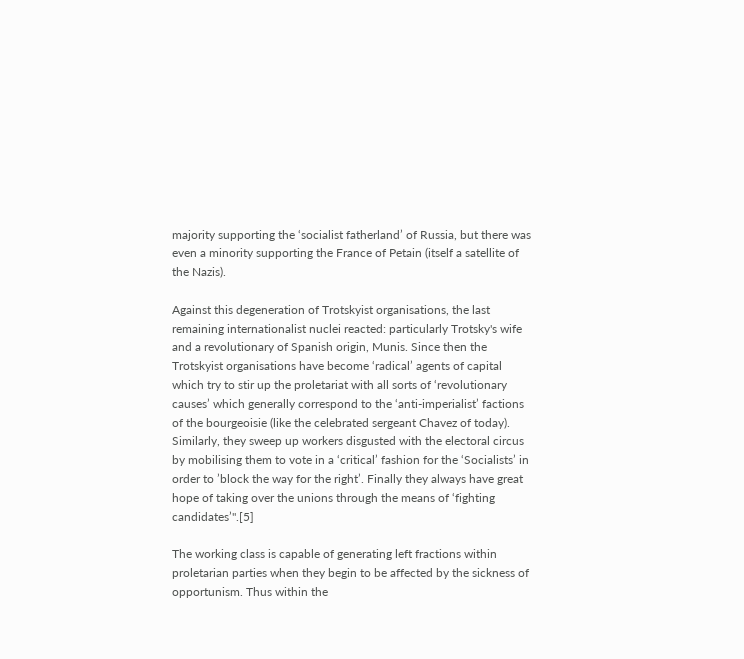majority supporting the ‘socialist fatherland’ of Russia, but there was even a minority supporting the France of Petain (itself a satellite of the Nazis).

Against this degeneration of Trotskyist organisations, the last remaining internationalist nuclei reacted: particularly Trotsky's wife and a revolutionary of Spanish origin, Munis. Since then the Trotskyist organisations have become ‘radical’ agents of capital which try to stir up the proletariat with all sorts of ‘revolutionary causes’ which generally correspond to the ‘anti-imperialist’ factions of the bourgeoisie (like the celebrated sergeant Chavez of today). Similarly, they sweep up workers disgusted with the electoral circus by mobilising them to vote in a ‘critical’ fashion for the ‘Socialists’ in order to ’block the way for the right’. Finally they always have great hope of taking over the unions through the means of ‘fighting candidates’".[5]

The working class is capable of generating left fractions within proletarian parties when they begin to be affected by the sickness of opportunism. Thus within the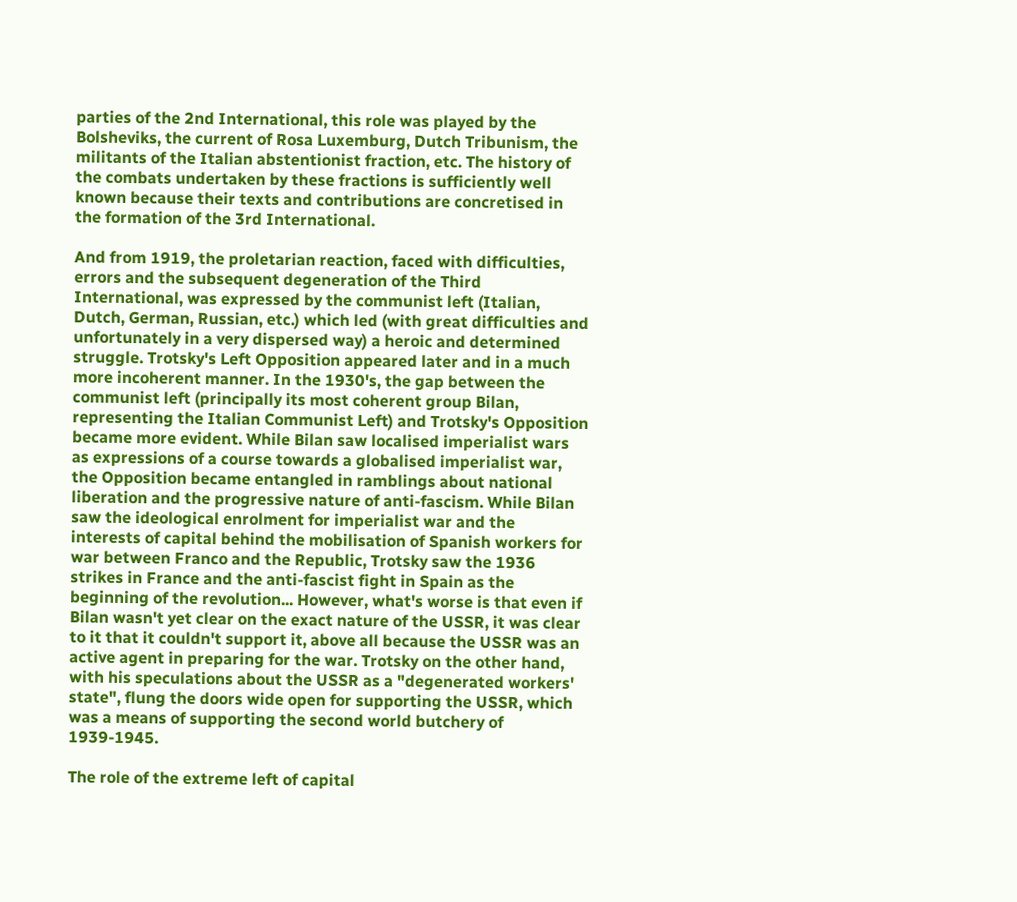parties of the 2nd International, this role was played by the Bolsheviks, the current of Rosa Luxemburg, Dutch Tribunism, the militants of the Italian abstentionist fraction, etc. The history of the combats undertaken by these fractions is sufficiently well known because their texts and contributions are concretised in the formation of the 3rd International.

And from 1919, the proletarian reaction, faced with difficulties, errors and the subsequent degeneration of the Third International, was expressed by the communist left (Italian, Dutch, German, Russian, etc.) which led (with great difficulties and unfortunately in a very dispersed way) a heroic and determined struggle. Trotsky's Left Opposition appeared later and in a much more incoherent manner. In the 1930's, the gap between the communist left (principally its most coherent group Bilan, representing the Italian Communist Left) and Trotsky's Opposition became more evident. While Bilan saw localised imperialist wars as expressions of a course towards a globalised imperialist war, the Opposition became entangled in ramblings about national liberation and the progressive nature of anti-fascism. While Bilan saw the ideological enrolment for imperialist war and the interests of capital behind the mobilisation of Spanish workers for war between Franco and the Republic, Trotsky saw the 1936 strikes in France and the anti-fascist fight in Spain as the beginning of the revolution... However, what's worse is that even if Bilan wasn't yet clear on the exact nature of the USSR, it was clear to it that it couldn't support it, above all because the USSR was an active agent in preparing for the war. Trotsky on the other hand, with his speculations about the USSR as a "degenerated workers' state", flung the doors wide open for supporting the USSR, which was a means of supporting the second world butchery of 1939-1945.

The role of the extreme left of capital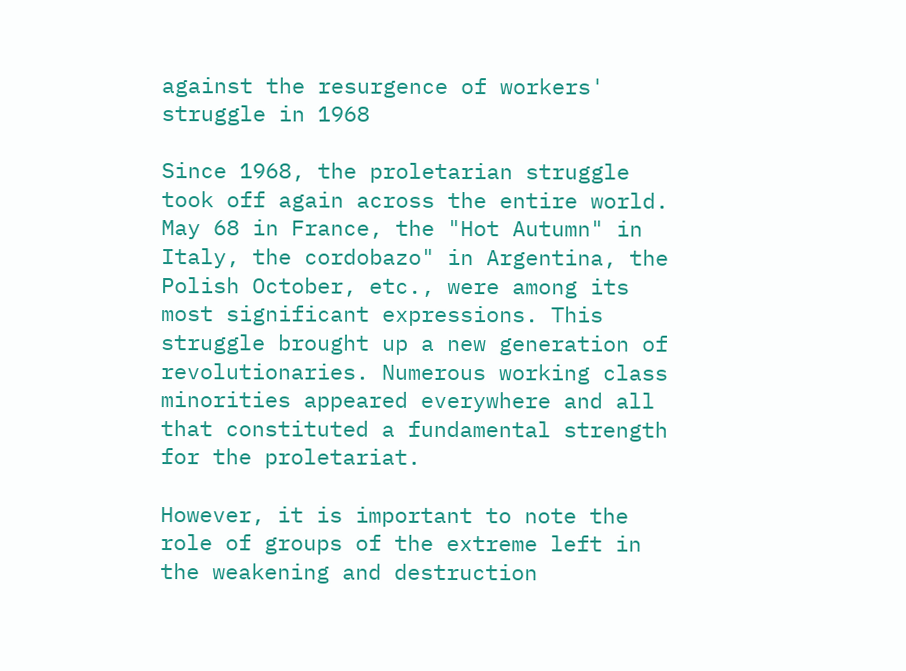against the resurgence of workers' struggle in 1968

Since 1968, the proletarian struggle took off again across the entire world. May 68 in France, the "Hot Autumn" in Italy, the cordobazo" in Argentina, the Polish October, etc., were among its most significant expressions. This struggle brought up a new generation of revolutionaries. Numerous working class minorities appeared everywhere and all that constituted a fundamental strength for the proletariat.

However, it is important to note the role of groups of the extreme left in the weakening and destruction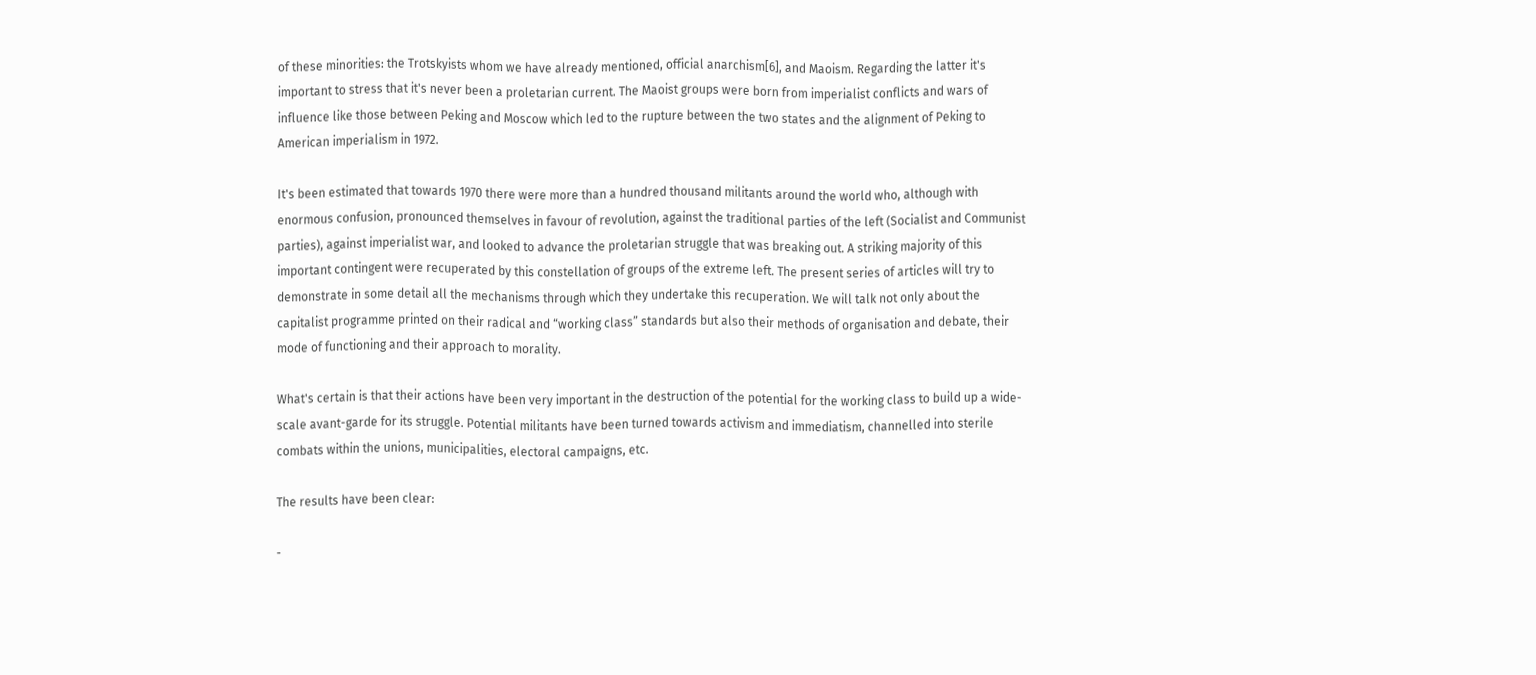of these minorities: the Trotskyists whom we have already mentioned, official anarchism[6], and Maoism. Regarding the latter it's important to stress that it's never been a proletarian current. The Maoist groups were born from imperialist conflicts and wars of influence like those between Peking and Moscow which led to the rupture between the two states and the alignment of Peking to American imperialism in 1972.

It's been estimated that towards 1970 there were more than a hundred thousand militants around the world who, although with enormous confusion, pronounced themselves in favour of revolution, against the traditional parties of the left (Socialist and Communist parties), against imperialist war, and looked to advance the proletarian struggle that was breaking out. A striking majority of this important contingent were recuperated by this constellation of groups of the extreme left. The present series of articles will try to demonstrate in some detail all the mechanisms through which they undertake this recuperation. We will talk not only about the capitalist programme printed on their radical and “working class” standards but also their methods of organisation and debate, their mode of functioning and their approach to morality.

What's certain is that their actions have been very important in the destruction of the potential for the working class to build up a wide-scale avant-garde for its struggle. Potential militants have been turned towards activism and immediatism, channelled into sterile combats within the unions, municipalities, electoral campaigns, etc.

The results have been clear:

-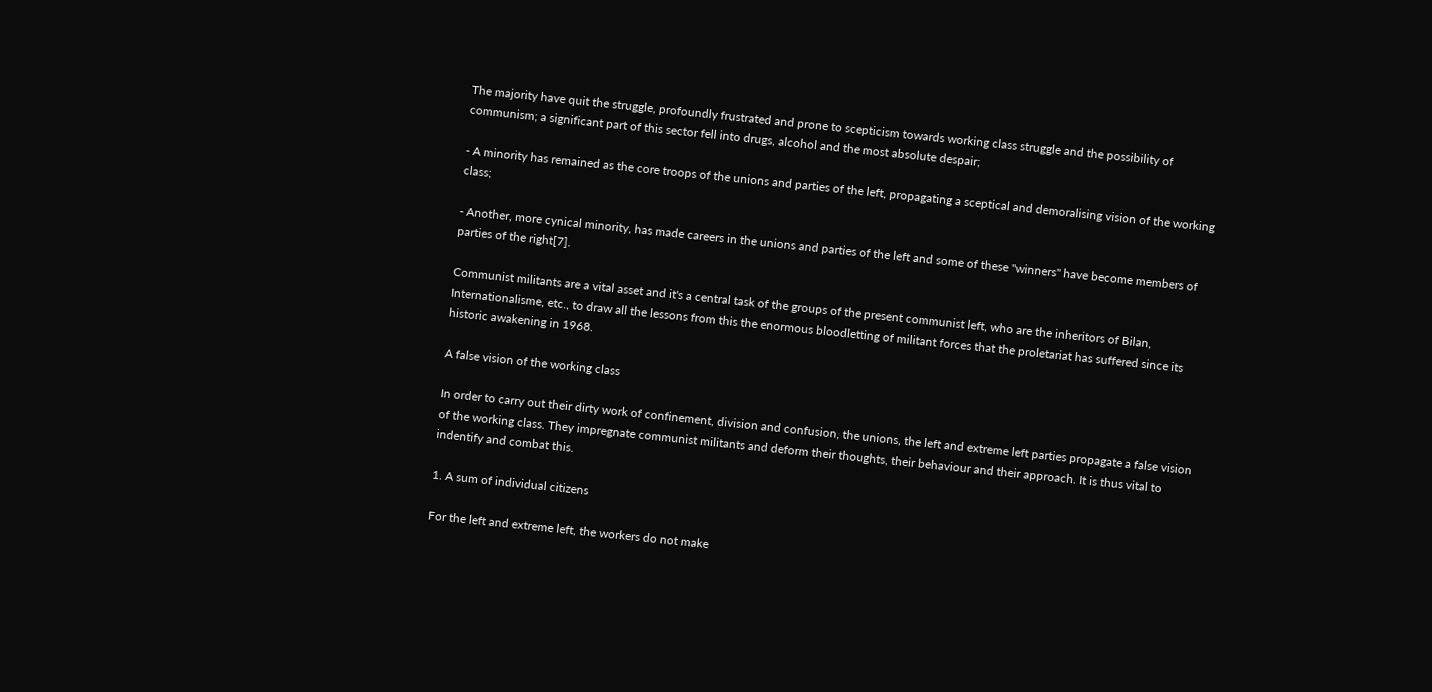The majority have quit the struggle, profoundly frustrated and prone to scepticism towards working class struggle and the possibility of communism; a significant part of this sector fell into drugs, alcohol and the most absolute despair;

- A minority has remained as the core troops of the unions and parties of the left, propagating a sceptical and demoralising vision of the working class;

- Another, more cynical minority, has made careers in the unions and parties of the left and some of these "winners" have become members of parties of the right[7].

Communist militants are a vital asset and it's a central task of the groups of the present communist left, who are the inheritors of Bilan, Internationalisme, etc., to draw all the lessons from this the enormous bloodletting of militant forces that the proletariat has suffered since its historic awakening in 1968.

A false vision of the working class

In order to carry out their dirty work of confinement, division and confusion, the unions, the left and extreme left parties propagate a false vision of the working class. They impregnate communist militants and deform their thoughts, their behaviour and their approach. It is thus vital to indentify and combat this.

1. A sum of individual citizens

For the left and extreme left, the workers do not make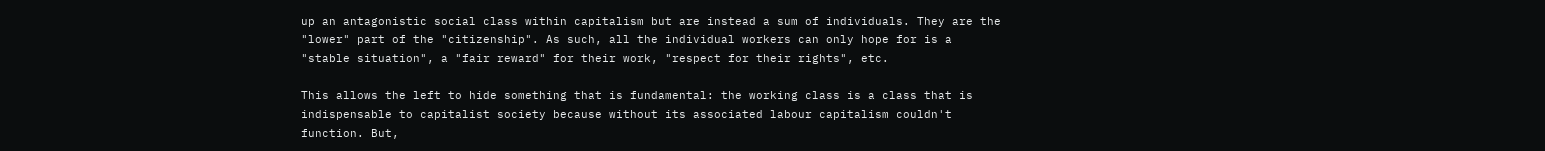up an antagonistic social class within capitalism but are instead a sum of individuals. They are the "lower" part of the "citizenship". As such, all the individual workers can only hope for is a "stable situation", a "fair reward" for their work, "respect for their rights", etc.

This allows the left to hide something that is fundamental: the working class is a class that is indispensable to capitalist society because without its associated labour capitalism couldn't function. But,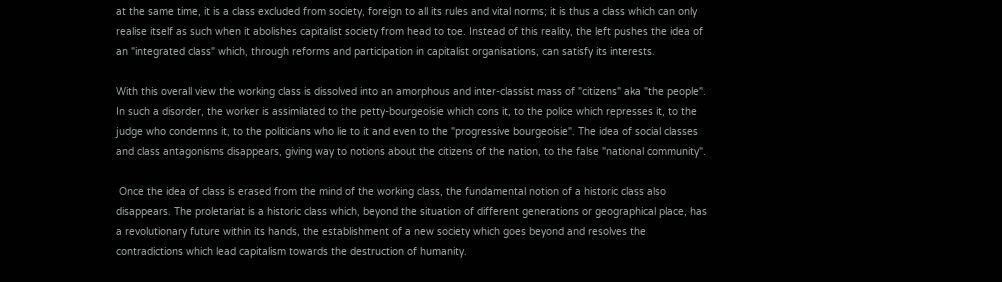at the same time, it is a class excluded from society, foreign to all its rules and vital norms; it is thus a class which can only realise itself as such when it abolishes capitalist society from head to toe. Instead of this reality, the left pushes the idea of an "integrated class" which, through reforms and participation in capitalist organisations, can satisfy its interests.

With this overall view the working class is dissolved into an amorphous and inter-classist mass of "citizens" aka "the people". In such a disorder, the worker is assimilated to the petty-bourgeoisie which cons it, to the police which represses it, to the judge who condemns it, to the politicians who lie to it and even to the "progressive bourgeoisie". The idea of social classes and class antagonisms disappears, giving way to notions about the citizens of the nation, to the false "national community".

 Once the idea of class is erased from the mind of the working class, the fundamental notion of a historic class also disappears. The proletariat is a historic class which, beyond the situation of different generations or geographical place, has a revolutionary future within its hands, the establishment of a new society which goes beyond and resolves the contradictions which lead capitalism towards the destruction of humanity.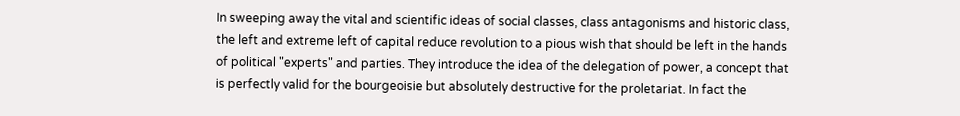In sweeping away the vital and scientific ideas of social classes, class antagonisms and historic class, the left and extreme left of capital reduce revolution to a pious wish that should be left in the hands of political "experts" and parties. They introduce the idea of the delegation of power, a concept that is perfectly valid for the bourgeoisie but absolutely destructive for the proletariat. In fact the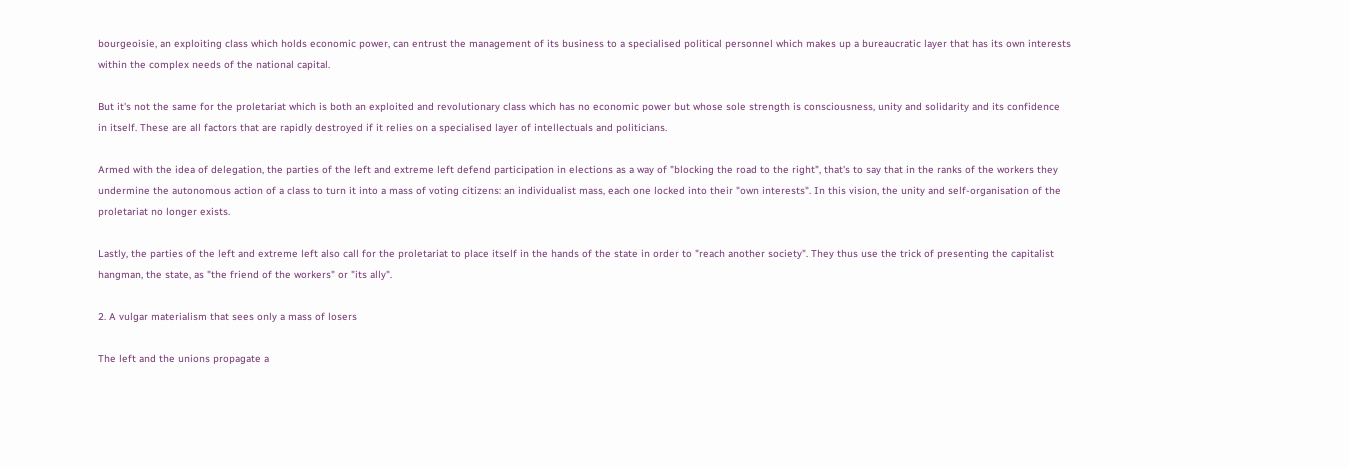bourgeoisie, an exploiting class which holds economic power, can entrust the management of its business to a specialised political personnel which makes up a bureaucratic layer that has its own interests within the complex needs of the national capital.

But it's not the same for the proletariat which is both an exploited and revolutionary class which has no economic power but whose sole strength is consciousness, unity and solidarity and its confidence in itself. These are all factors that are rapidly destroyed if it relies on a specialised layer of intellectuals and politicians.

Armed with the idea of delegation, the parties of the left and extreme left defend participation in elections as a way of "blocking the road to the right", that's to say that in the ranks of the workers they undermine the autonomous action of a class to turn it into a mass of voting citizens: an individualist mass, each one locked into their "own interests". In this vision, the unity and self-organisation of the proletariat no longer exists.

Lastly, the parties of the left and extreme left also call for the proletariat to place itself in the hands of the state in order to "reach another society". They thus use the trick of presenting the capitalist hangman, the state, as "the friend of the workers" or "its ally".

2. A vulgar materialism that sees only a mass of losers

The left and the unions propagate a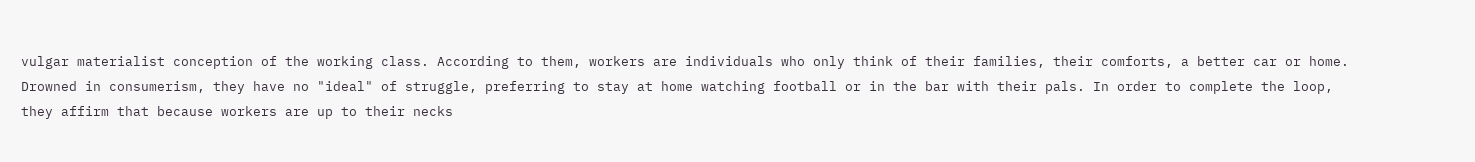vulgar materialist conception of the working class. According to them, workers are individuals who only think of their families, their comforts, a better car or home. Drowned in consumerism, they have no "ideal" of struggle, preferring to stay at home watching football or in the bar with their pals. In order to complete the loop, they affirm that because workers are up to their necks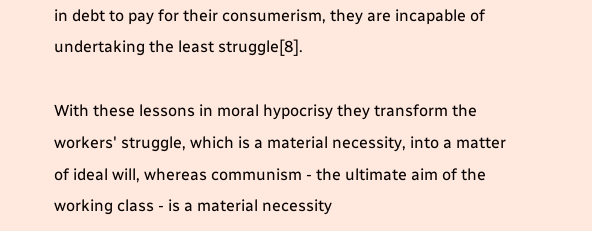in debt to pay for their consumerism, they are incapable of undertaking the least struggle[8].

With these lessons in moral hypocrisy they transform the workers' struggle, which is a material necessity, into a matter of ideal will, whereas communism - the ultimate aim of the working class - is a material necessity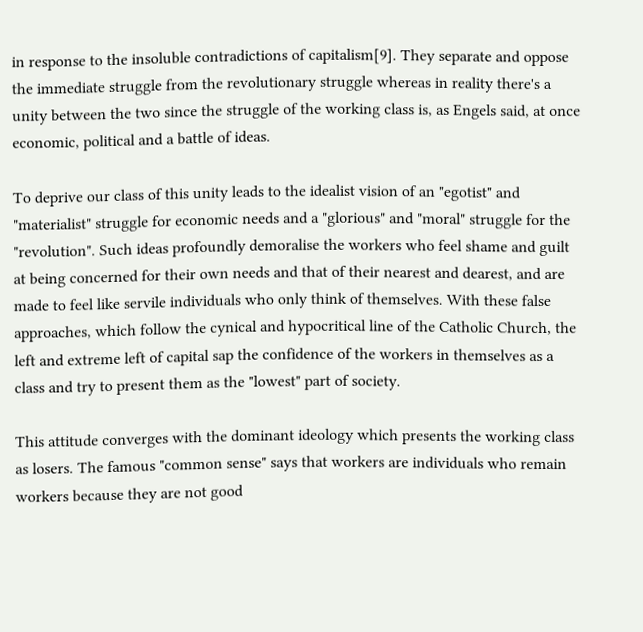in response to the insoluble contradictions of capitalism[9]. They separate and oppose the immediate struggle from the revolutionary struggle whereas in reality there's a unity between the two since the struggle of the working class is, as Engels said, at once economic, political and a battle of ideas.

To deprive our class of this unity leads to the idealist vision of an "egotist" and "materialist" struggle for economic needs and a "glorious" and "moral" struggle for the "revolution". Such ideas profoundly demoralise the workers who feel shame and guilt at being concerned for their own needs and that of their nearest and dearest, and are made to feel like servile individuals who only think of themselves. With these false approaches, which follow the cynical and hypocritical line of the Catholic Church, the left and extreme left of capital sap the confidence of the workers in themselves as a class and try to present them as the "lowest" part of society.

This attitude converges with the dominant ideology which presents the working class as losers. The famous "common sense" says that workers are individuals who remain workers because they are not good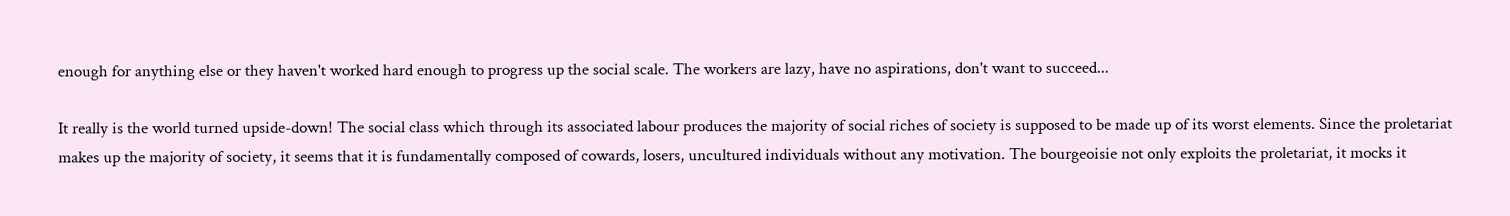enough for anything else or they haven't worked hard enough to progress up the social scale. The workers are lazy, have no aspirations, don't want to succeed...

It really is the world turned upside-down! The social class which through its associated labour produces the majority of social riches of society is supposed to be made up of its worst elements. Since the proletariat makes up the majority of society, it seems that it is fundamentally composed of cowards, losers, uncultured individuals without any motivation. The bourgeoisie not only exploits the proletariat, it mocks it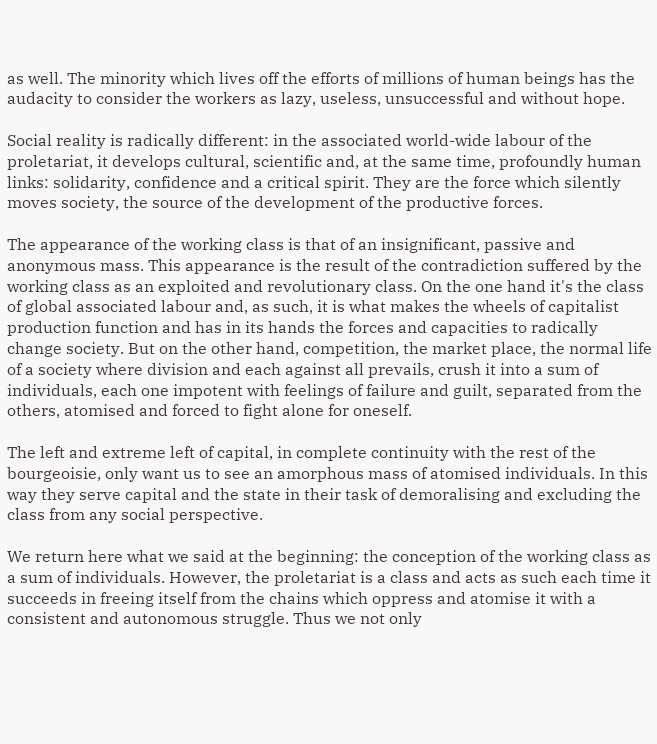as well. The minority which lives off the efforts of millions of human beings has the audacity to consider the workers as lazy, useless, unsuccessful and without hope.

Social reality is radically different: in the associated world-wide labour of the proletariat, it develops cultural, scientific and, at the same time, profoundly human links: solidarity, confidence and a critical spirit. They are the force which silently moves society, the source of the development of the productive forces.

The appearance of the working class is that of an insignificant, passive and anonymous mass. This appearance is the result of the contradiction suffered by the working class as an exploited and revolutionary class. On the one hand it's the class of global associated labour and, as such, it is what makes the wheels of capitalist production function and has in its hands the forces and capacities to radically change society. But on the other hand, competition, the market place, the normal life of a society where division and each against all prevails, crush it into a sum of individuals, each one impotent with feelings of failure and guilt, separated from the others, atomised and forced to fight alone for oneself.

The left and extreme left of capital, in complete continuity with the rest of the bourgeoisie, only want us to see an amorphous mass of atomised individuals. In this way they serve capital and the state in their task of demoralising and excluding the class from any social perspective.

We return here what we said at the beginning: the conception of the working class as a sum of individuals. However, the proletariat is a class and acts as such each time it succeeds in freeing itself from the chains which oppress and atomise it with a consistent and autonomous struggle. Thus we not only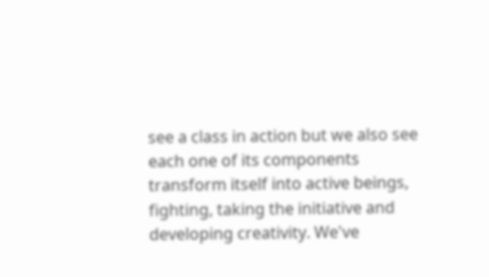see a class in action but we also see each one of its components transform itself into active beings, fighting, taking the initiative and developing creativity. We've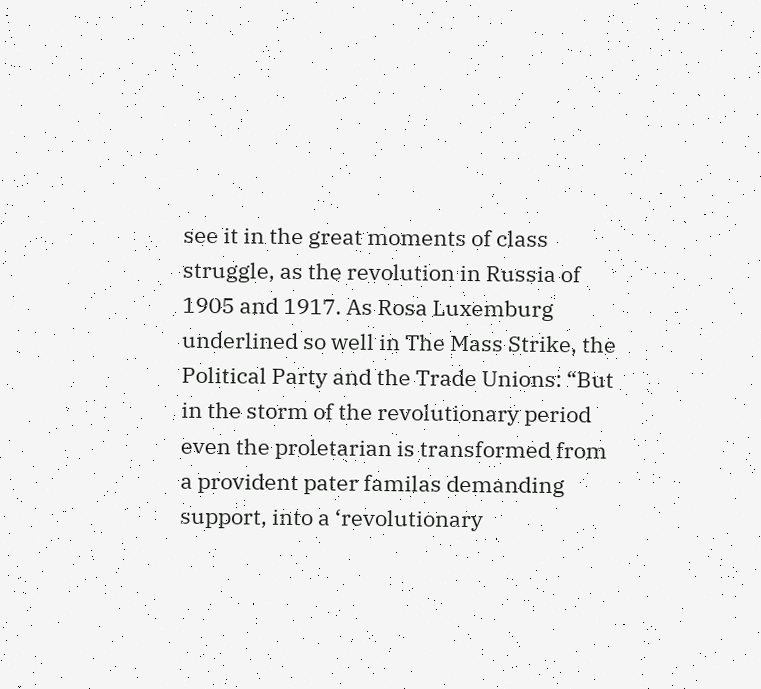see it in the great moments of class struggle, as the revolution in Russia of 1905 and 1917. As Rosa Luxemburg underlined so well in The Mass Strike, the Political Party and the Trade Unions: “But in the storm of the revolutionary period even the proletarian is transformed from a provident pater familas demanding support, into a ‘revolutionary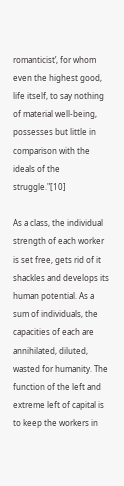romanticist’, for whom even the highest good, life itself, to say nothing of material well-being, possesses but little in comparison with the ideals of the struggle."[10]

As a class, the individual strength of each worker is set free, gets rid of it shackles and develops its human potential. As a sum of individuals, the capacities of each are annihilated, diluted, wasted for humanity. The function of the left and extreme left of capital is to keep the workers in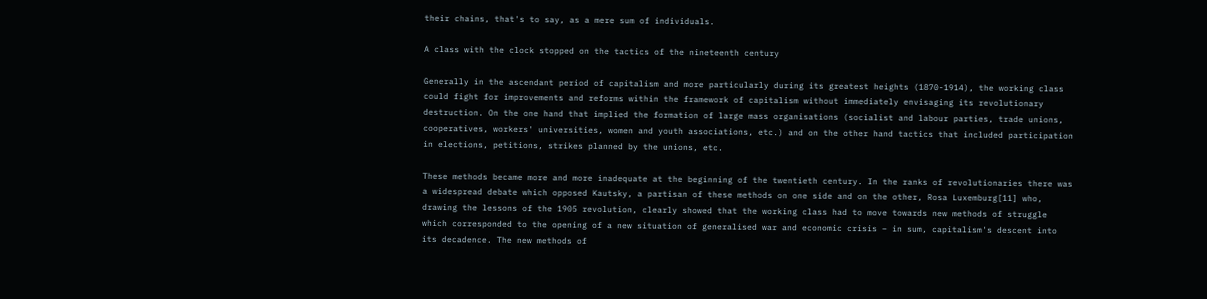their chains, that's to say, as a mere sum of individuals.

A class with the clock stopped on the tactics of the nineteenth century

Generally in the ascendant period of capitalism and more particularly during its greatest heights (1870-1914), the working class could fight for improvements and reforms within the framework of capitalism without immediately envisaging its revolutionary destruction. On the one hand that implied the formation of large mass organisations (socialist and labour parties, trade unions, cooperatives, workers' universities, women and youth associations, etc.) and on the other hand tactics that included participation in elections, petitions, strikes planned by the unions, etc.

These methods became more and more inadequate at the beginning of the twentieth century. In the ranks of revolutionaries there was a widespread debate which opposed Kautsky, a partisan of these methods on one side and on the other, Rosa Luxemburg[11] who, drawing the lessons of the 1905 revolution, clearly showed that the working class had to move towards new methods of struggle which corresponded to the opening of a new situation of generalised war and economic crisis – in sum, capitalism's descent into its decadence. The new methods of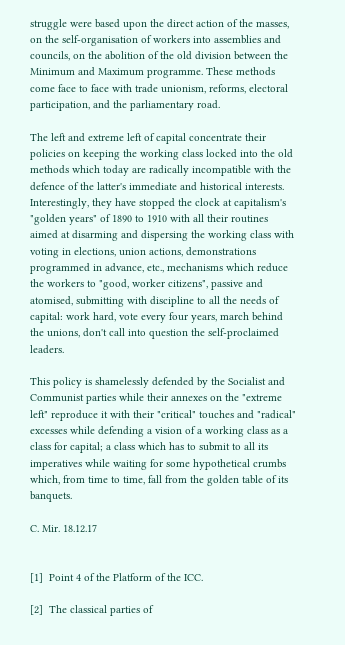struggle were based upon the direct action of the masses, on the self-organisation of workers into assemblies and councils, on the abolition of the old division between the Minimum and Maximum programme. These methods come face to face with trade unionism, reforms, electoral participation, and the parliamentary road.

The left and extreme left of capital concentrate their policies on keeping the working class locked into the old methods which today are radically incompatible with the defence of the latter's immediate and historical interests. Interestingly, they have stopped the clock at capitalism's "golden years" of 1890 to 1910 with all their routines aimed at disarming and dispersing the working class with voting in elections, union actions, demonstrations programmed in advance, etc., mechanisms which reduce the workers to "good, worker citizens", passive and atomised, submitting with discipline to all the needs of capital: work hard, vote every four years, march behind the unions, don't call into question the self-proclaimed leaders.

This policy is shamelessly defended by the Socialist and Communist parties while their annexes on the "extreme left" reproduce it with their "critical" touches and "radical" excesses while defending a vision of a working class as a class for capital; a class which has to submit to all its imperatives while waiting for some hypothetical crumbs which, from time to time, fall from the golden table of its banquets.

C. Mir. 18.12.17


[1]  Point 4 of the Platform of the ICC.

[2]  The classical parties of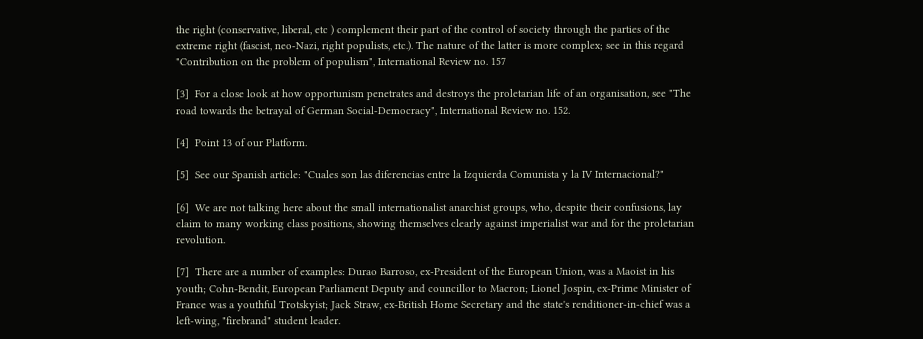the right (conservative, liberal, etc ) complement their part of the control of society through the parties of the extreme right (fascist, neo-Nazi, right populists, etc.). The nature of the latter is more complex; see in this regard "Contribution on the problem of populism", International Review no. 157

[3]  For a close look at how opportunism penetrates and destroys the proletarian life of an organisation, see "The road towards the betrayal of German Social-Democracy", International Review no. 152.

[4]  Point 13 of our Platform.

[5]  See our Spanish article: "Cuales son las diferencias entre la Izquierda Comunista y la IV Internacional?"

[6]  We are not talking here about the small internationalist anarchist groups, who, despite their confusions, lay claim to many working class positions, showing themselves clearly against imperialist war and for the proletarian revolution.

[7]  There are a number of examples: Durao Barroso, ex-President of the European Union, was a Maoist in his youth; Cohn-Bendit, European Parliament Deputy and councillor to Macron; Lionel Jospin, ex-Prime Minister of France was a youthful Trotskyist; Jack Straw, ex-British Home Secretary and the state's renditioner-in-chief was a left-wing, "firebrand" student leader.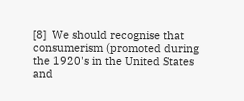[8]  We should recognise that consumerism (promoted during the 1920's in the United States and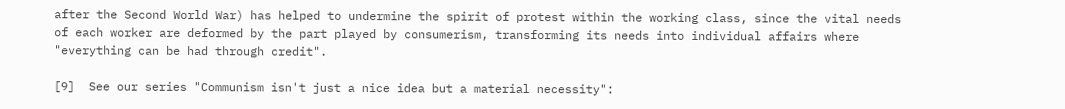after the Second World War) has helped to undermine the spirit of protest within the working class, since the vital needs of each worker are deformed by the part played by consumerism, transforming its needs into individual affairs where "everything can be had through credit".

[9]  See our series "Communism isn't just a nice idea but a material necessity":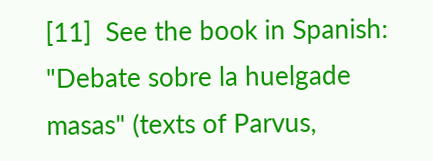[11]  See the book in Spanish: "Debate sobre la huelgade masas" (texts of Parvus,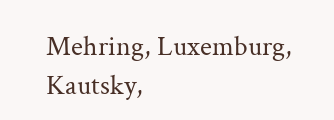Mehring, Luxemburg, Kautsky,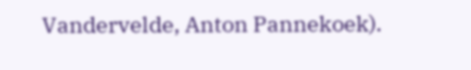Vandervelde, Anton Pannekoek).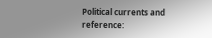Political currents and reference: